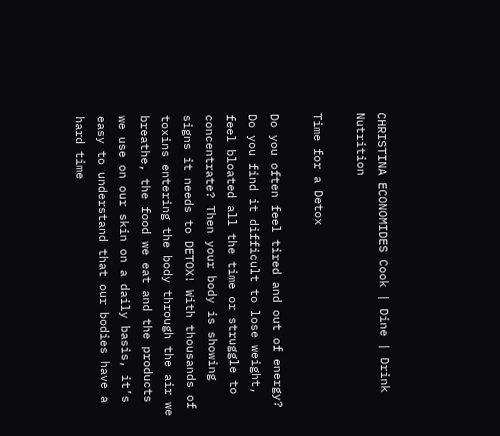CHRISTINA ECONOMIDES Cook | Dine | Drink Nutrition

Time for a Detox

Do you often feel tired and out of energy? Do you find it difficult to lose weight, feel bloated all the time or struggle to concentrate? Then your body is showing signs it needs to DETOX! With thousands of toxins entering the body through the air we breathe, the food we eat and the products we use on our skin on a daily basis, it’s easy to understand that our bodies have a hard time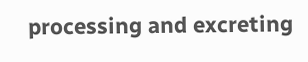processing and excreting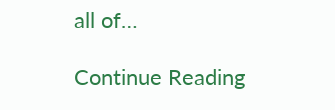all of…

Continue Reading